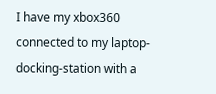I have my xbox360 connected to my laptop-docking-station with a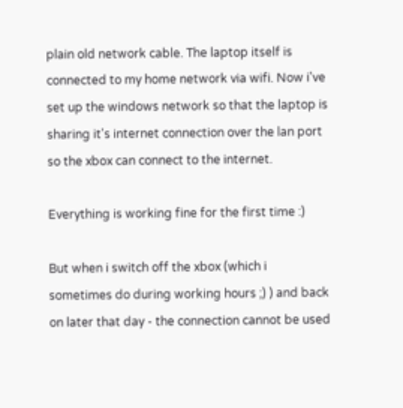plain old network cable. The laptop itself is connected to my home network via wifi. Now i've set up the windows network so that the laptop is sharing it's internet connection over the lan port so the xbox can connect to the internet.

Everything is working fine for the first time :)

But when i switch off the xbox (which i sometimes do during working hours ;) ) and back on later that day - the connection cannot be used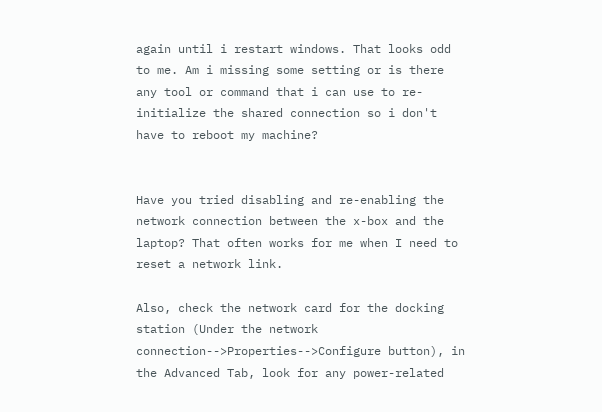again until i restart windows. That looks odd to me. Am i missing some setting or is there any tool or command that i can use to re-initialize the shared connection so i don't have to reboot my machine?


Have you tried disabling and re-enabling the network connection between the x-box and the laptop? That often works for me when I need to reset a network link.

Also, check the network card for the docking station (Under the network connection-->Properties-->Configure button), in the Advanced Tab, look for any power-related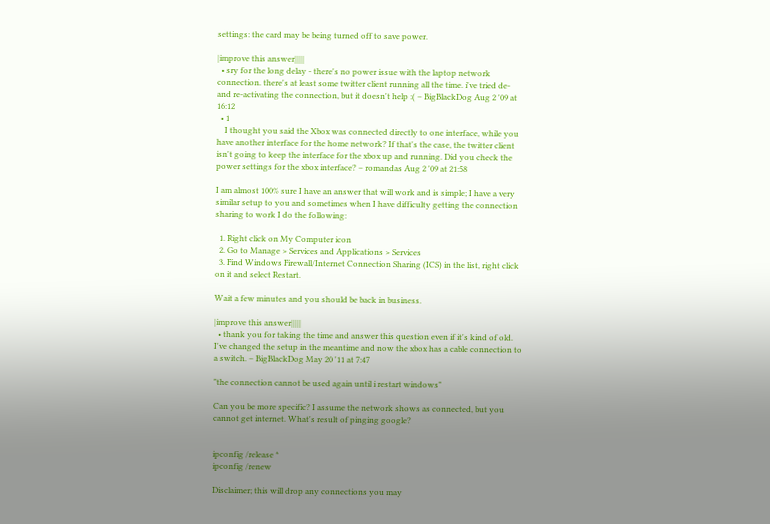settings: the card may be being turned off to save power.

|improve this answer|||||
  • sry for the long delay - there's no power issue with the laptop network connection. there's at least some twitter client running all the time. i've tried de- and re-activating the connection, but it doesn't help :( – BigBlackDog Aug 2 '09 at 16:12
  • 1
    I thought you said the Xbox was connected directly to one interface, while you have another interface for the home network? If that's the case, the twitter client isn't going to keep the interface for the xbox up and running. Did you check the power settings for the xbox interface? – romandas Aug 2 '09 at 21:58

I am almost 100% sure I have an answer that will work and is simple; I have a very similar setup to you and sometimes when I have difficulty getting the connection sharing to work I do the following:

  1. Right click on My Computer icon
  2. Go to Manage > Services and Applications > Services
  3. Find Windows Firewall/Internet Connection Sharing (ICS) in the list, right click on it and select Restart.

Wait a few minutes and you should be back in business.

|improve this answer|||||
  • thank you for taking the time and answer this question even if it's kind of old. I've changed the setup in the meantime and now the xbox has a cable connection to a switch. – BigBlackDog May 20 '11 at 7:47

"the connection cannot be used again until i restart windows"

Can you be more specific? I assume the network shows as connected, but you cannot get internet. What's result of pinging google?


ipconfig /release *
ipconfig /renew

Disclaimer; this will drop any connections you may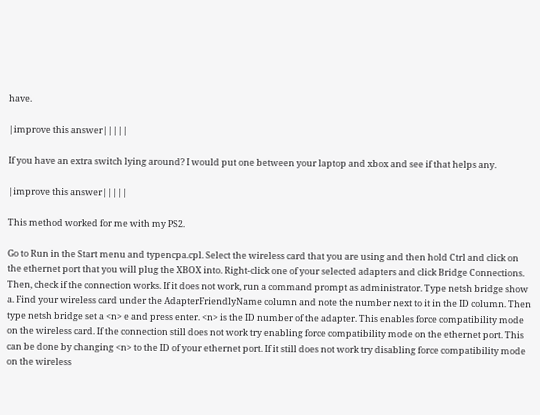have.

|improve this answer|||||

If you have an extra switch lying around? I would put one between your laptop and xbox and see if that helps any.

|improve this answer|||||

This method worked for me with my PS2.

Go to Run in the Start menu and typencpa.cpl. Select the wireless card that you are using and then hold Ctrl and click on the ethernet port that you will plug the XBOX into. Right-click one of your selected adapters and click Bridge Connections. Then, check if the connection works. If it does not work, run a command prompt as administrator. Type netsh bridge show a. Find your wireless card under the AdapterFriendlyName column and note the number next to it in the ID column. Then type netsh bridge set a <n> e and press enter. <n> is the ID number of the adapter. This enables force compatibility mode on the wireless card. If the connection still does not work try enabling force compatibility mode on the ethernet port. This can be done by changing <n> to the ID of your ethernet port. If it still does not work try disabling force compatibility mode on the wireless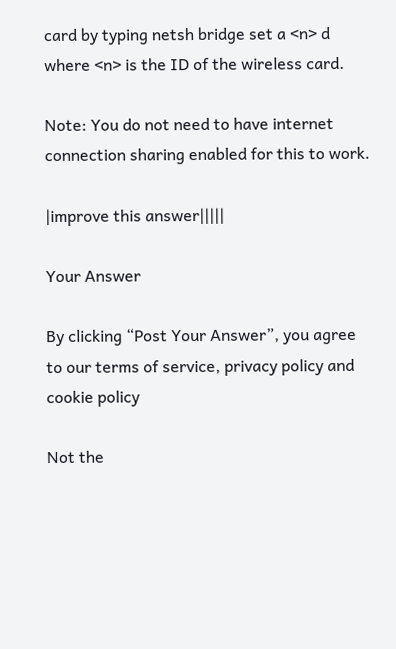card by typing netsh bridge set a <n> d where <n> is the ID of the wireless card.

Note: You do not need to have internet connection sharing enabled for this to work.

|improve this answer|||||

Your Answer

By clicking “Post Your Answer”, you agree to our terms of service, privacy policy and cookie policy

Not the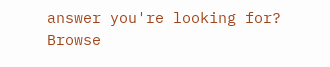answer you're looking for? Browse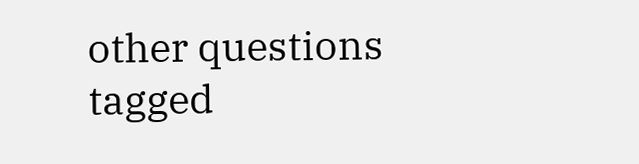other questions tagged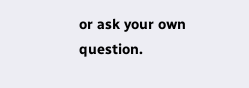or ask your own question.